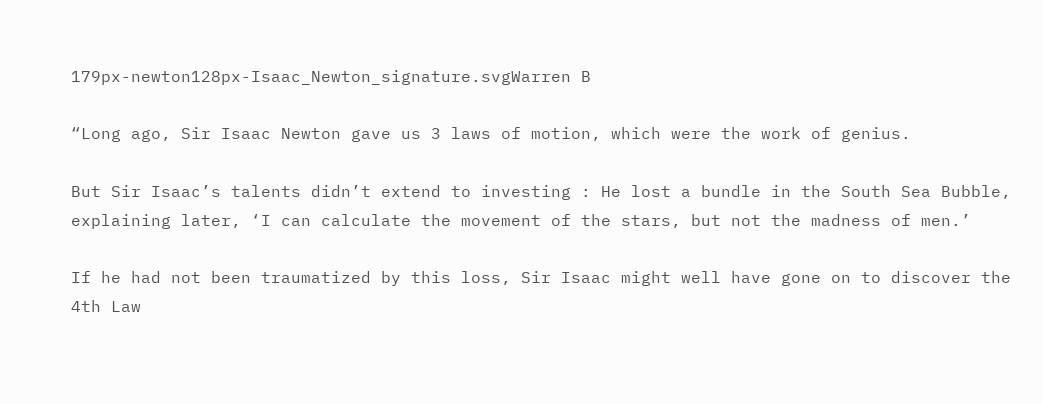179px-newton128px-Isaac_Newton_signature.svgWarren B

“Long ago, Sir Isaac Newton gave us 3 laws of motion, which were the work of genius.

But Sir Isaac’s talents didn’t extend to investing : He lost a bundle in the South Sea Bubble, explaining later, ‘I can calculate the movement of the stars, but not the madness of men.’

If he had not been traumatized by this loss, Sir Isaac might well have gone on to discover the 4th Law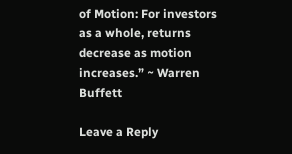of Motion: For investors as a whole, returns decrease as motion increases.” ~ Warren Buffett

Leave a Reply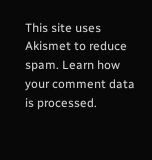This site uses Akismet to reduce spam. Learn how your comment data is processed.